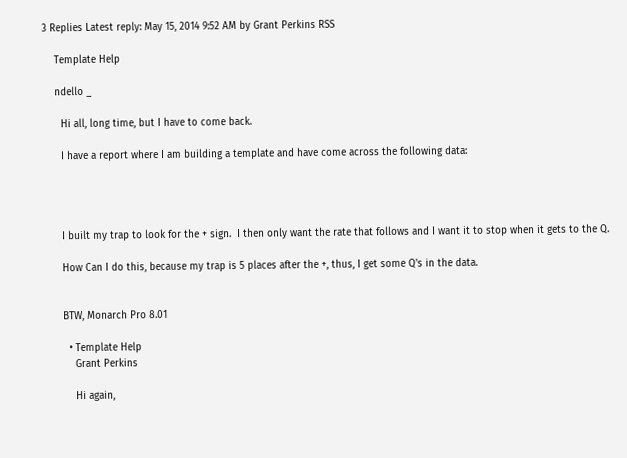3 Replies Latest reply: May 15, 2014 9:52 AM by Grant Perkins RSS

    Template Help

    ndello _

      Hi all, long time, but I have to come back.

      I have a report where I am building a template and have come across the following data:




      I built my trap to look for the + sign.  I then only want the rate that follows and I want it to stop when it gets to the Q.

      How Can I do this, because my trap is 5 places after the +, thus, I get some Q's in the data.


      BTW, Monarch Pro 8.01

        • Template Help
          Grant Perkins

          Hi again,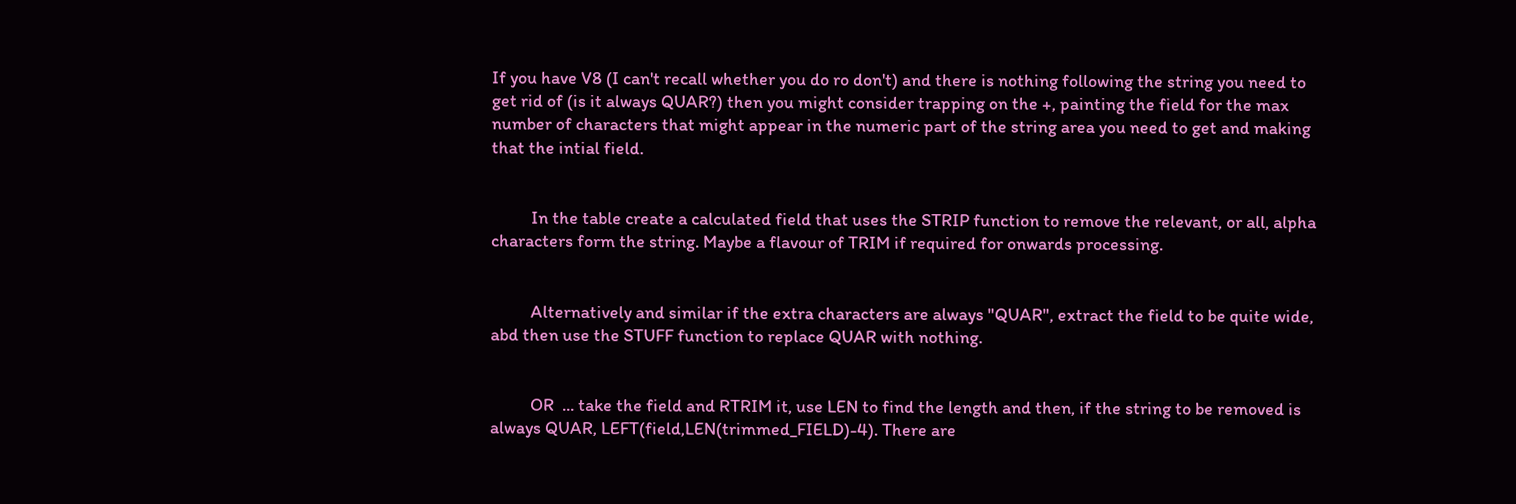If you have V8 (I can't recall whether you do ro don't) and there is nothing following the string you need to get rid of (is it always QUAR?) then you might consider trapping on the +, painting the field for the max number of characters that might appear in the numeric part of the string area you need to get and making that the intial field.


          In the table create a calculated field that uses the STRIP function to remove the relevant, or all, alpha characters form the string. Maybe a flavour of TRIM if required for onwards processing.


          Alternatively and similar if the extra characters are always "QUAR", extract the field to be quite wide, abd then use the STUFF function to replace QUAR with nothing.


          OR  ... take the field and RTRIM it, use LEN to find the length and then, if the string to be removed is always QUAR, LEFT(field,LEN(trimmed_FIELD)-4). There are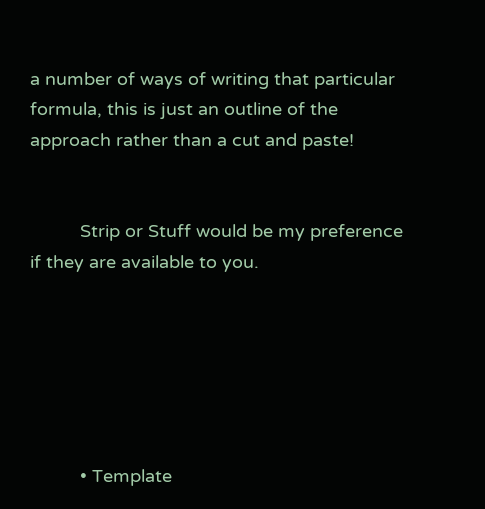a number of ways of writing that particular formula, this is just an outline of the approach rather than a cut and paste!


          Strip or Stuff would be my preference if they are available to you.






          • Template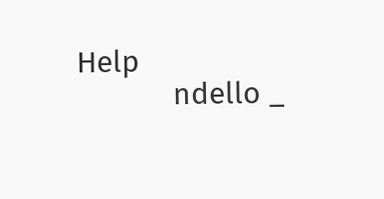Help
            ndello _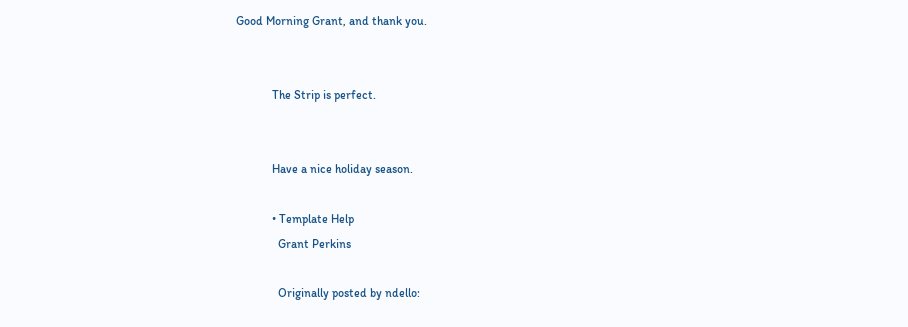Good Morning Grant, and thank you.


            The Strip is perfect.


            Have a nice holiday season.

            • Template Help
              Grant Perkins

              Originally posted by ndello: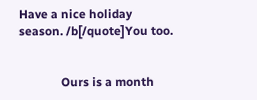Have a nice holiday season. /b[/quote]You too.


              Ours is a month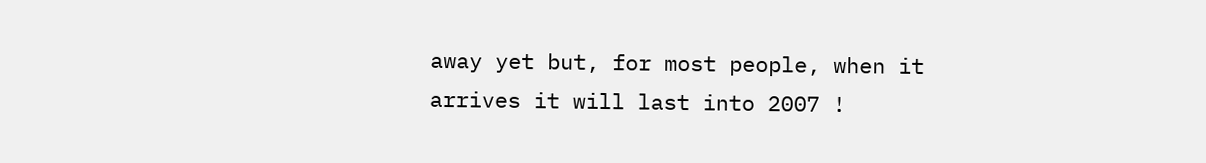away yet but, for most people, when it arrives it will last into 2007 !